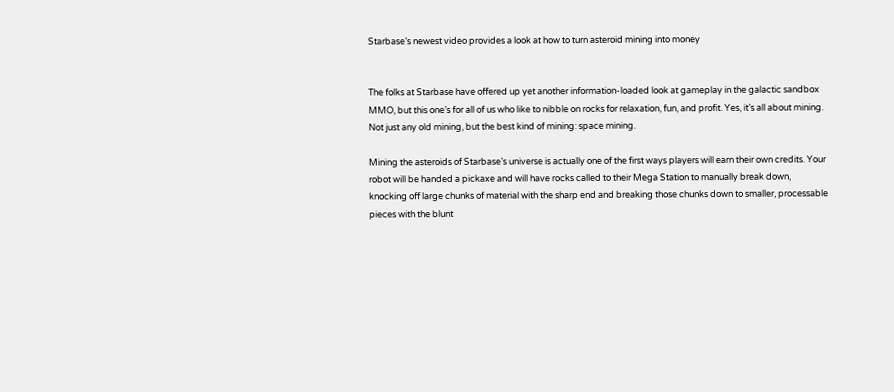Starbase’s newest video provides a look at how to turn asteroid mining into money


The folks at Starbase have offered up yet another information-loaded look at gameplay in the galactic sandbox MMO, but this one’s for all of us who like to nibble on rocks for relaxation, fun, and profit. Yes, it’s all about mining. Not just any old mining, but the best kind of mining: space mining.

Mining the asteroids of Starbase’s universe is actually one of the first ways players will earn their own credits. Your robot will be handed a pickaxe and will have rocks called to their Mega Station to manually break down, knocking off large chunks of material with the sharp end and breaking those chunks down to smaller, processable pieces with the blunt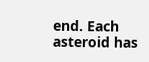end. Each asteroid has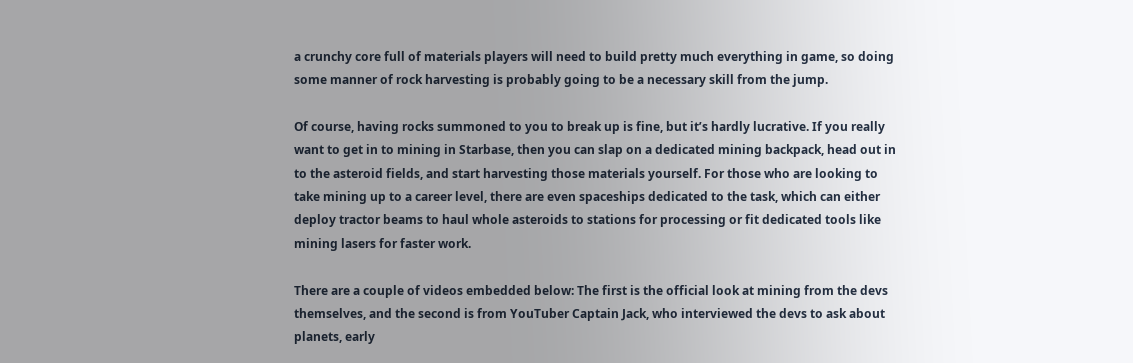a crunchy core full of materials players will need to build pretty much everything in game, so doing some manner of rock harvesting is probably going to be a necessary skill from the jump.

Of course, having rocks summoned to you to break up is fine, but it’s hardly lucrative. If you really want to get in to mining in Starbase, then you can slap on a dedicated mining backpack, head out in to the asteroid fields, and start harvesting those materials yourself. For those who are looking to take mining up to a career level, there are even spaceships dedicated to the task, which can either deploy tractor beams to haul whole asteroids to stations for processing or fit dedicated tools like mining lasers for faster work.

There are a couple of videos embedded below: The first is the official look at mining from the devs themselves, and the second is from YouTuber Captain Jack, who interviewed the devs to ask about planets, early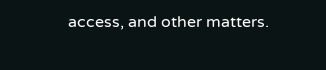access, and other matters.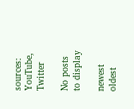sources: YouTube, Twitter

No posts to display

newest oldest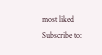most liked
Subscribe to: